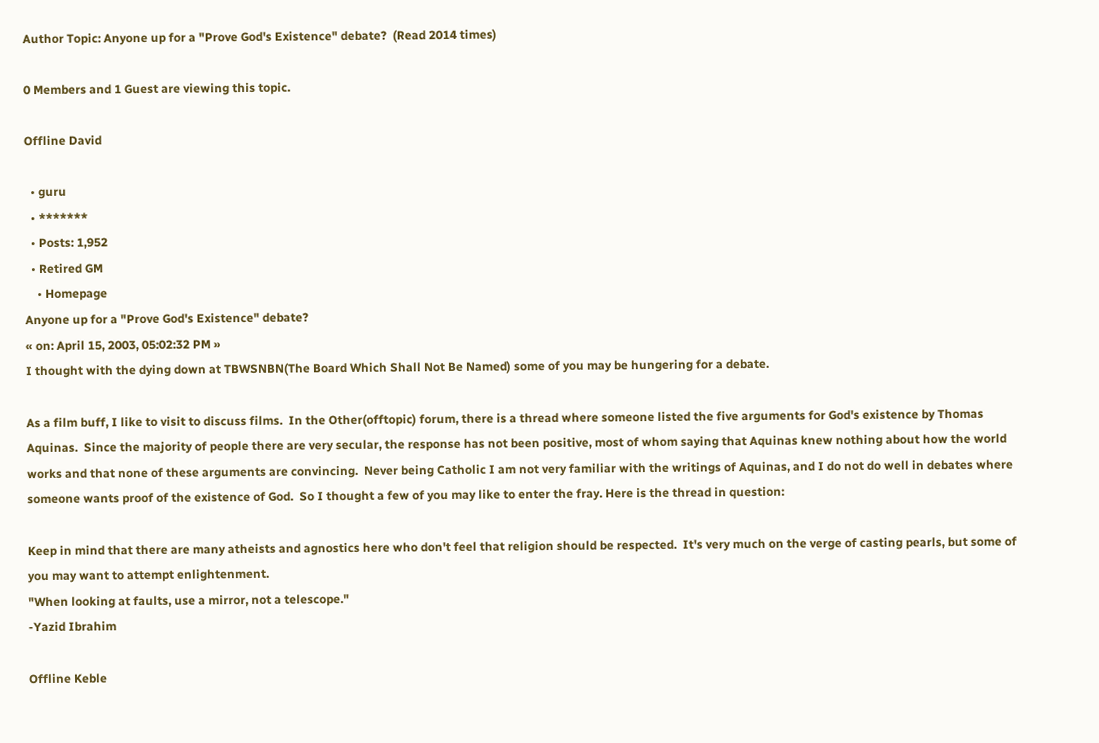Author Topic: Anyone up for a "Prove God's Existence" debate?  (Read 2014 times)

0 Members and 1 Guest are viewing this topic.

Offline David

  • guru
  • *******
  • Posts: 1,952
  • Retired GM
    • Homepage
Anyone up for a "Prove God's Existence" debate?
« on: April 15, 2003, 05:02:32 PM »
I thought with the dying down at TBWSNBN(The Board Which Shall Not Be Named) some of you may be hungering for a debate.

As a film buff, I like to visit to discuss films.  In the Other(offtopic) forum, there is a thread where someone listed the five arguments for God's existence by Thomas Aquinas.  Since the majority of people there are very secular, the response has not been positive, most of whom saying that Aquinas knew nothing about how the world works and that none of these arguments are convincing.  Never being Catholic I am not very familiar with the writings of Aquinas, and I do not do well in debates where someone wants proof of the existence of God.  So I thought a few of you may like to enter the fray. Here is the thread in question:

Keep in mind that there are many atheists and agnostics here who don't feel that religion should be respected.  It's very much on the verge of casting pearls, but some of you may want to attempt enlightenment.
"When looking at faults, use a mirror, not a telescope."
-Yazid Ibrahim

Offline Keble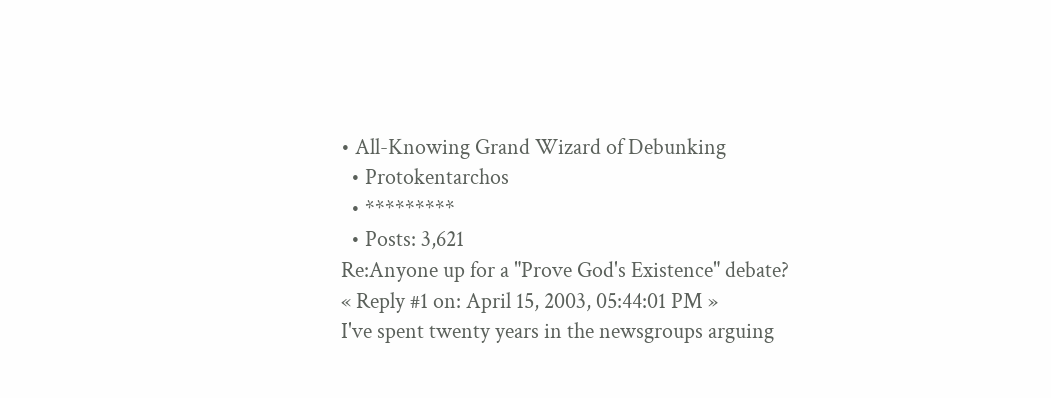• All-Knowing Grand Wizard of Debunking
  • Protokentarchos
  • *********
  • Posts: 3,621
Re:Anyone up for a "Prove God's Existence" debate?
« Reply #1 on: April 15, 2003, 05:44:01 PM »
I've spent twenty years in the newsgroups arguing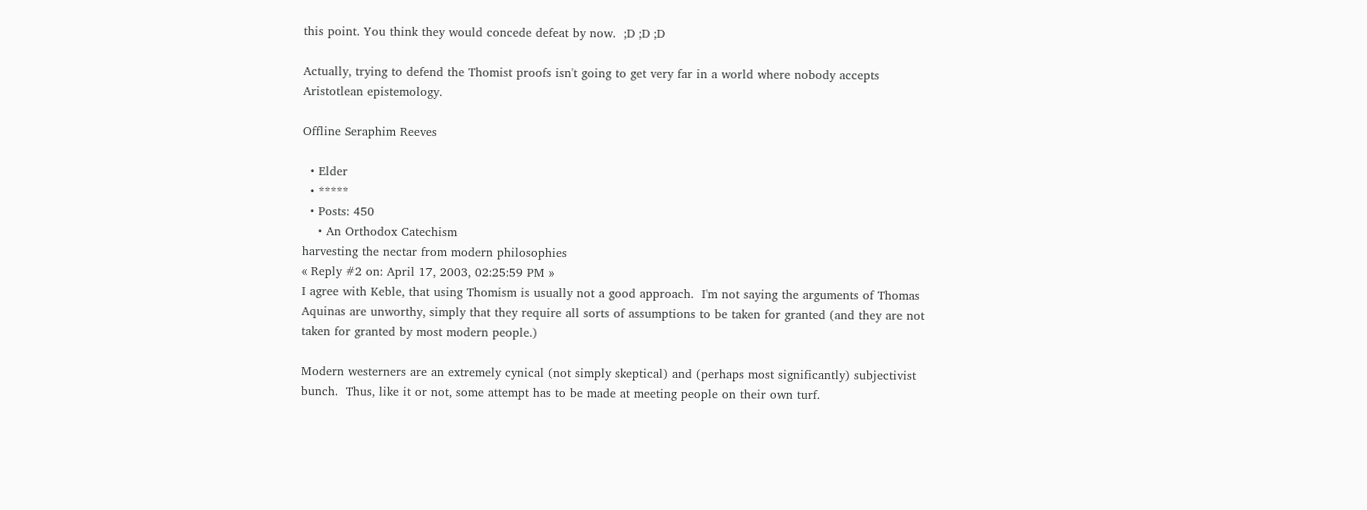this point. You think they would concede defeat by now.  ;D ;D ;D

Actually, trying to defend the Thomist proofs isn't going to get very far in a world where nobody accepts Aristotlean epistemology.

Offline Seraphim Reeves

  • Elder
  • *****
  • Posts: 450
    • An Orthodox Catechism
harvesting the nectar from modern philosophies
« Reply #2 on: April 17, 2003, 02:25:59 PM »
I agree with Keble, that using Thomism is usually not a good approach.  I'm not saying the arguments of Thomas Aquinas are unworthy, simply that they require all sorts of assumptions to be taken for granted (and they are not taken for granted by most modern people.)

Modern westerners are an extremely cynical (not simply skeptical) and (perhaps most significantly) subjectivist bunch.  Thus, like it or not, some attempt has to be made at meeting people on their own turf.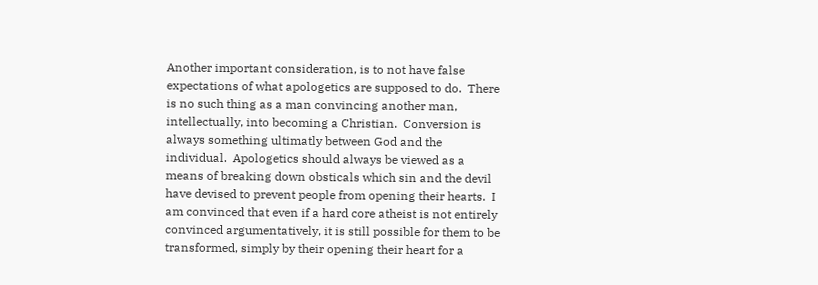Another important consideration, is to not have false expectations of what apologetics are supposed to do.  There is no such thing as a man convincing another man, intellectually, into becoming a Christian.  Conversion is always something ultimatly between God and the individual.  Apologetics should always be viewed as a means of breaking down obsticals which sin and the devil have devised to prevent people from opening their hearts.  I am convinced that even if a hard core atheist is not entirely convinced argumentatively, it is still possible for them to be transformed, simply by their opening their heart for a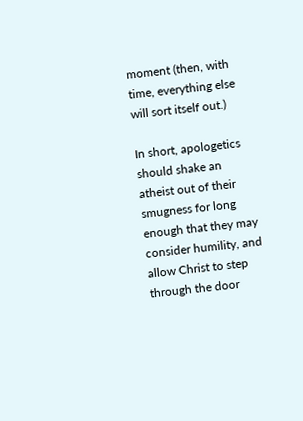moment (then, with time, everything else will sort itself out.)

In short, apologetics should shake an atheist out of their smugness for long enough that they may consider humility, and allow Christ to step through the door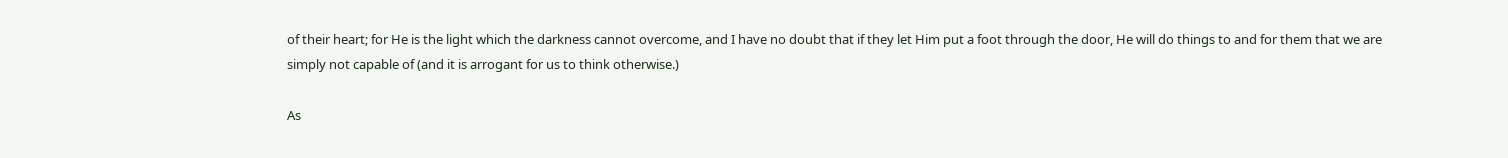of their heart; for He is the light which the darkness cannot overcome, and I have no doubt that if they let Him put a foot through the door, He will do things to and for them that we are simply not capable of (and it is arrogant for us to think otherwise.)

As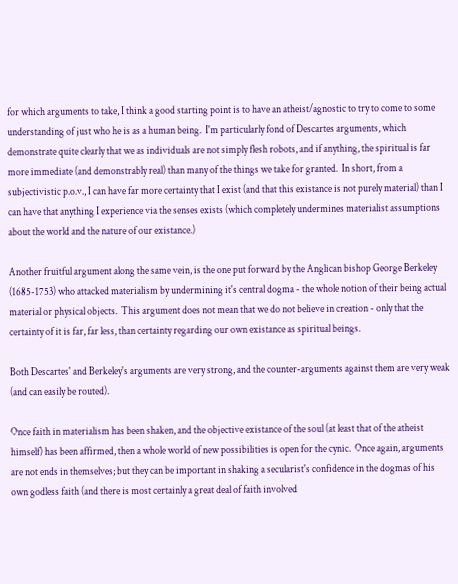for which arguments to take, I think a good starting point is to have an atheist/agnostic to try to come to some understanding of just who he is as a human being.  I'm particularly fond of Descartes arguments, which demonstrate quite clearly that we as individuals are not simply flesh robots, and if anything, the spiritual is far more immediate (and demonstrably real) than many of the things we take for granted.  In short, from a subjectivistic p.o.v., I can have far more certainty that I exist (and that this existance is not purely material) than I can have that anything I experience via the senses exists (which completely undermines materialist assumptions about the world and the nature of our existance.)

Another fruitful argument along the same vein, is the one put forward by the Anglican bishop George Berkeley (1685-1753) who attacked materialism by undermining it's central dogma - the whole notion of their being actual material or physical objects.  This argument does not mean that we do not believe in creation - only that the certainty of it is far, far less, than certainty regarding our own existance as spiritual beings.

Both Descartes' and Berkeley's arguments are very strong, and the counter-arguments against them are very weak (and can easily be routed).

Once faith in materialism has been shaken, and the objective existance of the soul (at least that of the atheist himself) has been affirmed, then a whole world of new possibilities is open for the cynic.  Once again, arguments are not ends in themselves; but they can be important in shaking a secularist's confidence in the dogmas of his own godless faith (and there is most certainly a great deal of faith involved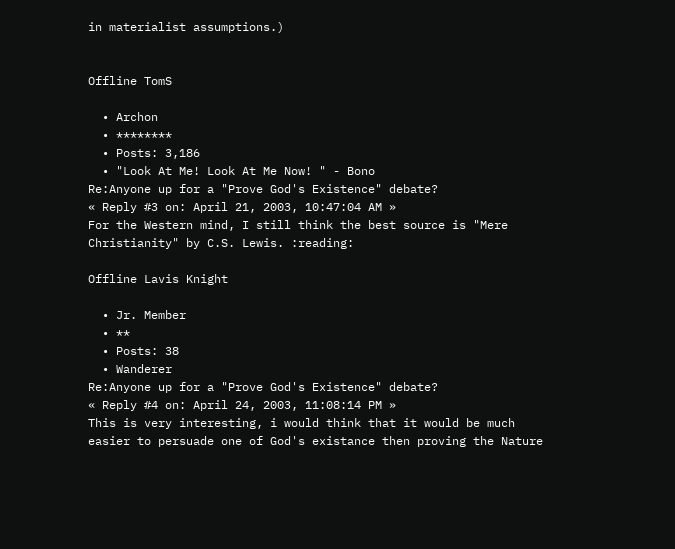in materialist assumptions.)


Offline TomS

  • Archon
  • ********
  • Posts: 3,186
  • "Look At Me! Look At Me Now! " - Bono
Re:Anyone up for a "Prove God's Existence" debate?
« Reply #3 on: April 21, 2003, 10:47:04 AM »
For the Western mind, I still think the best source is "Mere Christianity" by C.S. Lewis. :reading:

Offline Lavis Knight

  • Jr. Member
  • **
  • Posts: 38
  • Wanderer
Re:Anyone up for a "Prove God's Existence" debate?
« Reply #4 on: April 24, 2003, 11:08:14 PM »
This is very interesting, i would think that it would be much easier to persuade one of God's existance then proving the Nature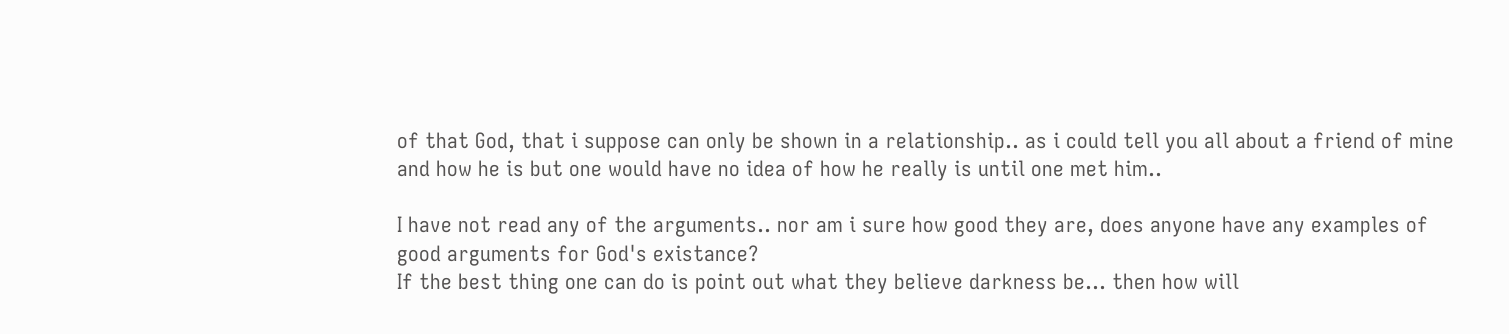of that God, that i suppose can only be shown in a relationship.. as i could tell you all about a friend of mine and how he is but one would have no idea of how he really is until one met him..

I have not read any of the arguments.. nor am i sure how good they are, does anyone have any examples of good arguments for God's existance?
If the best thing one can do is point out what they believe darkness be... then how will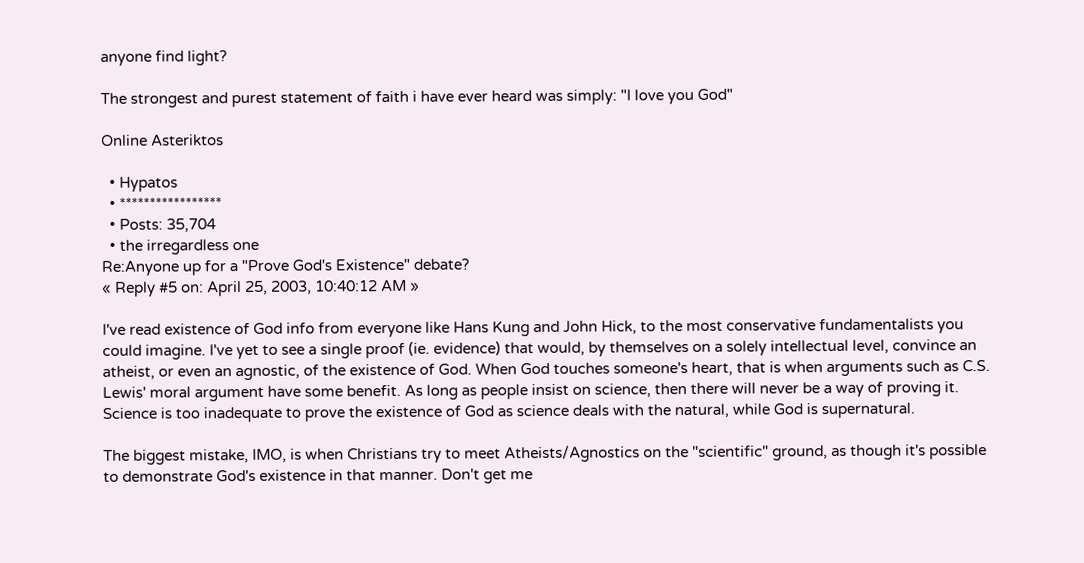anyone find light?

The strongest and purest statement of faith i have ever heard was simply: "I love you God"

Online Asteriktos

  • Hypatos
  • *****************
  • Posts: 35,704
  • the irregardless one
Re:Anyone up for a "Prove God's Existence" debate?
« Reply #5 on: April 25, 2003, 10:40:12 AM »

I've read existence of God info from everyone like Hans Kung and John Hick, to the most conservative fundamentalists you could imagine. I've yet to see a single proof (ie. evidence) that would, by themselves on a solely intellectual level, convince an atheist, or even an agnostic, of the existence of God. When God touches someone's heart, that is when arguments such as C.S. Lewis' moral argument have some benefit. As long as people insist on science, then there will never be a way of proving it. Science is too inadequate to prove the existence of God as science deals with the natural, while God is supernatural.

The biggest mistake, IMO, is when Christians try to meet Atheists/Agnostics on the "scientific" ground, as though it's possible to demonstrate God's existence in that manner. Don't get me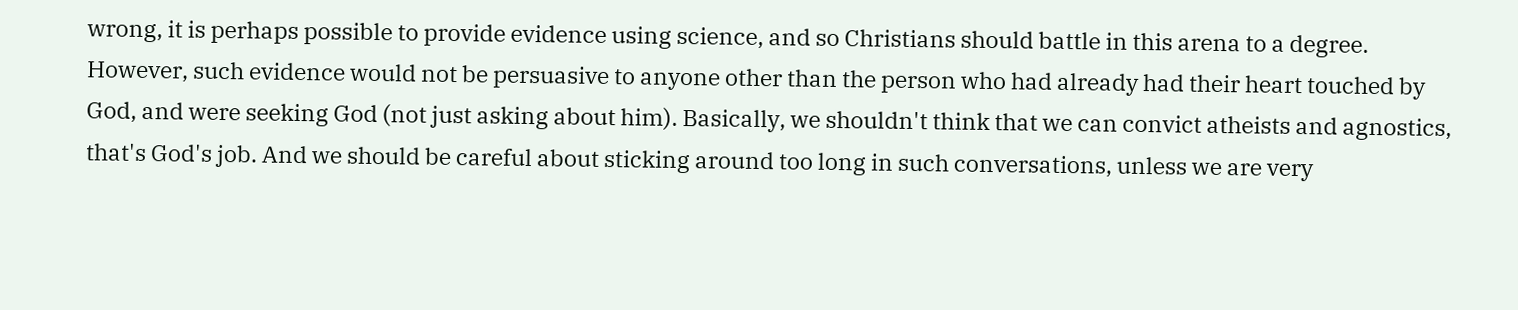wrong, it is perhaps possible to provide evidence using science, and so Christians should battle in this arena to a degree. However, such evidence would not be persuasive to anyone other than the person who had already had their heart touched by God, and were seeking God (not just asking about him). Basically, we shouldn't think that we can convict atheists and agnostics, that's God's job. And we should be careful about sticking around too long in such conversations, unless we are very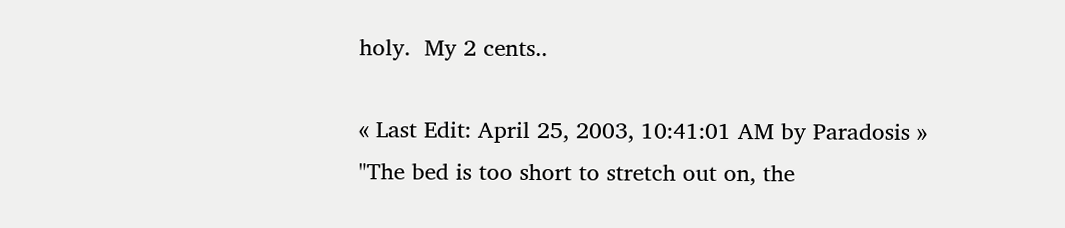holy.  My 2 cents..

« Last Edit: April 25, 2003, 10:41:01 AM by Paradosis »
"The bed is too short to stretch out on, the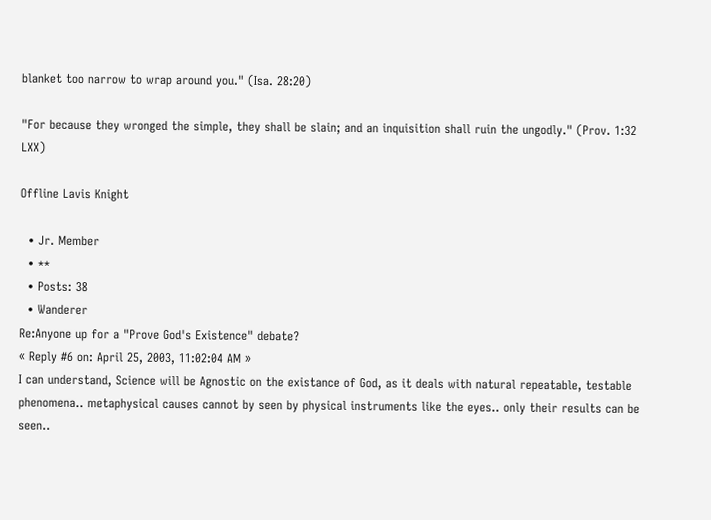blanket too narrow to wrap around you." (Isa. 28:20)

"For because they wronged the simple, they shall be slain; and an inquisition shall ruin the ungodly." (Prov. 1:32 LXX)

Offline Lavis Knight

  • Jr. Member
  • **
  • Posts: 38
  • Wanderer
Re:Anyone up for a "Prove God's Existence" debate?
« Reply #6 on: April 25, 2003, 11:02:04 AM »
I can understand, Science will be Agnostic on the existance of God, as it deals with natural repeatable, testable phenomena.. metaphysical causes cannot by seen by physical instruments like the eyes.. only their results can be seen..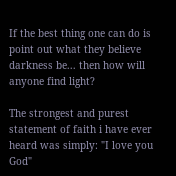If the best thing one can do is point out what they believe darkness be... then how will anyone find light?

The strongest and purest statement of faith i have ever heard was simply: "I love you God"